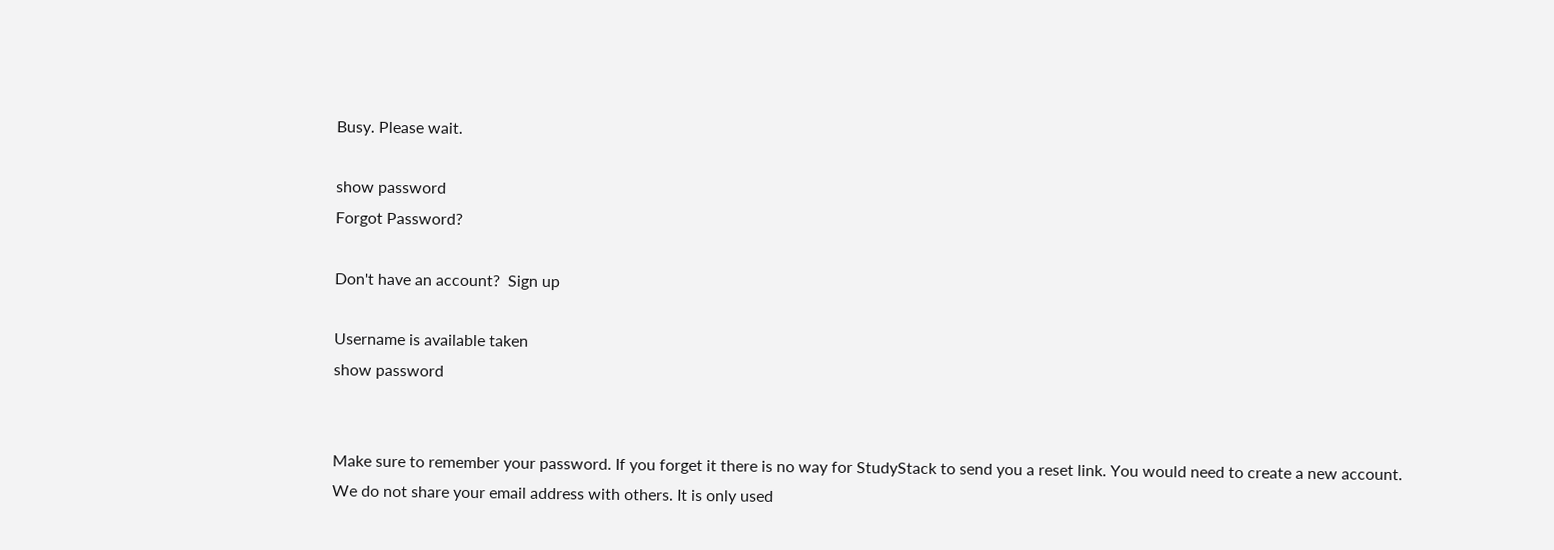Busy. Please wait.

show password
Forgot Password?

Don't have an account?  Sign up

Username is available taken
show password


Make sure to remember your password. If you forget it there is no way for StudyStack to send you a reset link. You would need to create a new account.
We do not share your email address with others. It is only used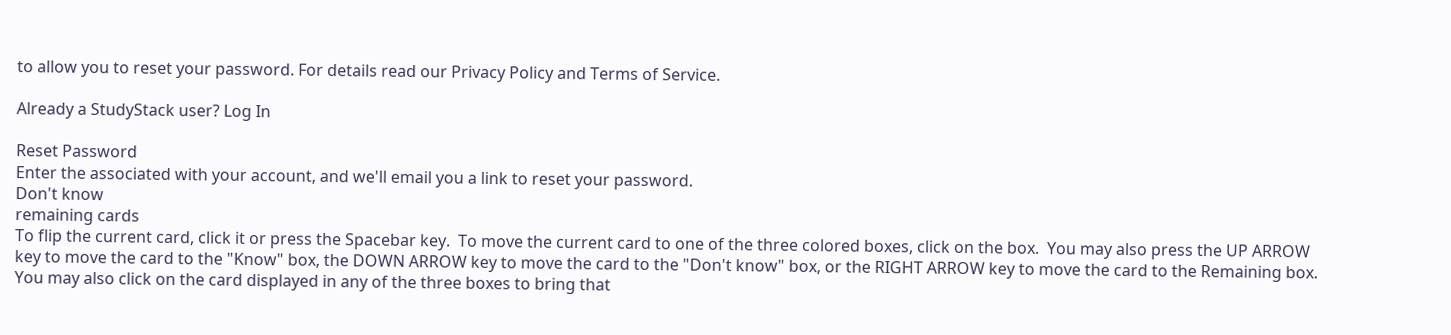to allow you to reset your password. For details read our Privacy Policy and Terms of Service.

Already a StudyStack user? Log In

Reset Password
Enter the associated with your account, and we'll email you a link to reset your password.
Don't know
remaining cards
To flip the current card, click it or press the Spacebar key.  To move the current card to one of the three colored boxes, click on the box.  You may also press the UP ARROW key to move the card to the "Know" box, the DOWN ARROW key to move the card to the "Don't know" box, or the RIGHT ARROW key to move the card to the Remaining box.  You may also click on the card displayed in any of the three boxes to bring that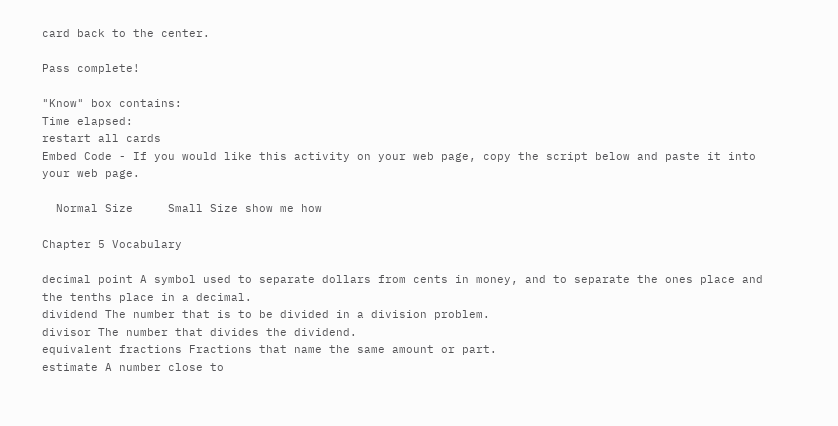card back to the center.

Pass complete!

"Know" box contains:
Time elapsed:
restart all cards
Embed Code - If you would like this activity on your web page, copy the script below and paste it into your web page.

  Normal Size     Small Size show me how

Chapter 5 Vocabulary

decimal point A symbol used to separate dollars from cents in money, and to separate the ones place and the tenths place in a decimal.
dividend The number that is to be divided in a division problem.
divisor The number that divides the dividend.
equivalent fractions Fractions that name the same amount or part.
estimate A number close to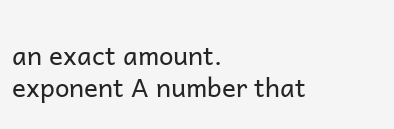an exact amount.
exponent A number that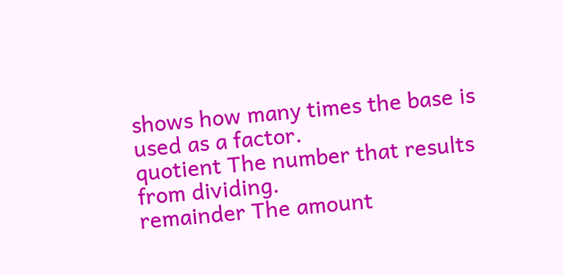shows how many times the base is used as a factor.
quotient The number that results from dividing.
remainder The amount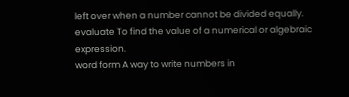left over when a number cannot be divided equally.
evaluate To find the value of a numerical or algebraic expression.
word form A way to write numbers in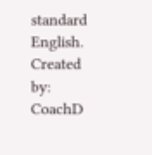standard English.
Created by: CoachD